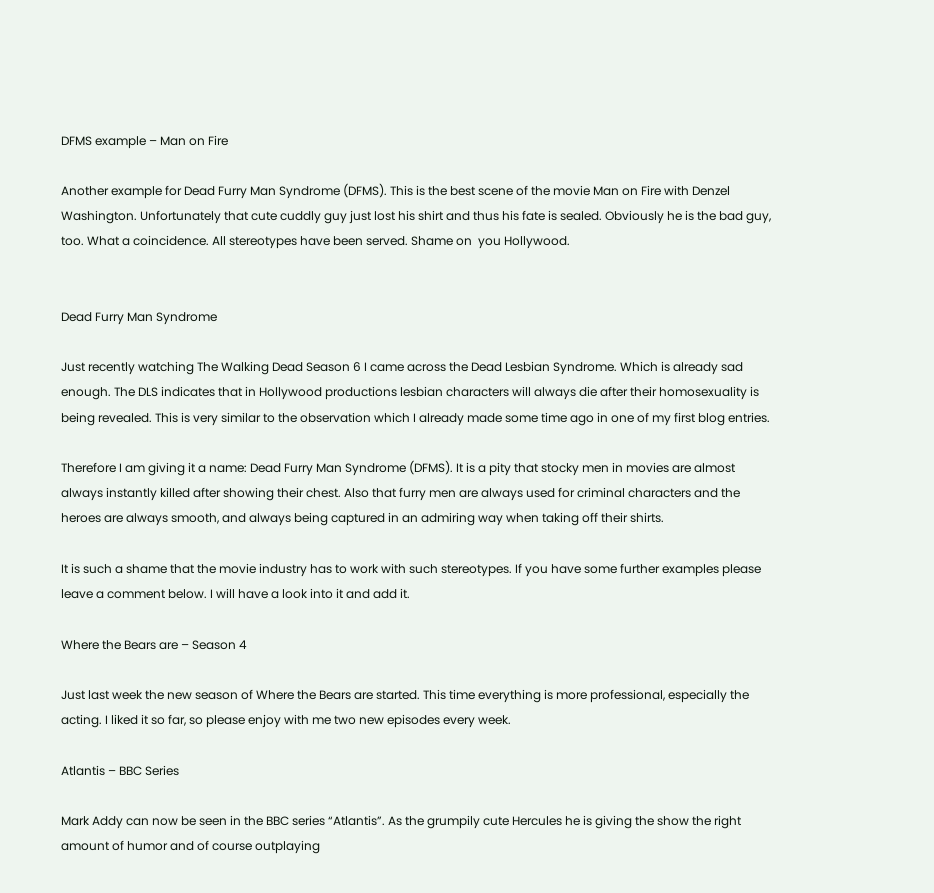DFMS example – Man on Fire

Another example for Dead Furry Man Syndrome (DFMS). This is the best scene of the movie Man on Fire with Denzel Washington. Unfortunately that cute cuddly guy just lost his shirt and thus his fate is sealed. Obviously he is the bad guy, too. What a coincidence. All stereotypes have been served. Shame on  you Hollywood.


Dead Furry Man Syndrome

Just recently watching The Walking Dead Season 6 I came across the Dead Lesbian Syndrome. Which is already sad enough. The DLS indicates that in Hollywood productions lesbian characters will always die after their homosexuality is being revealed. This is very similar to the observation which I already made some time ago in one of my first blog entries.

Therefore I am giving it a name: Dead Furry Man Syndrome (DFMS). It is a pity that stocky men in movies are almost always instantly killed after showing their chest. Also that furry men are always used for criminal characters and the heroes are always smooth, and always being captured in an admiring way when taking off their shirts.

It is such a shame that the movie industry has to work with such stereotypes. If you have some further examples please leave a comment below. I will have a look into it and add it.

Where the Bears are – Season 4

Just last week the new season of Where the Bears are started. This time everything is more professional, especially the acting. I liked it so far, so please enjoy with me two new episodes every week.

Atlantis – BBC Series

Mark Addy can now be seen in the BBC series “Atlantis”. As the grumpily cute Hercules he is giving the show the right amount of humor and of course outplaying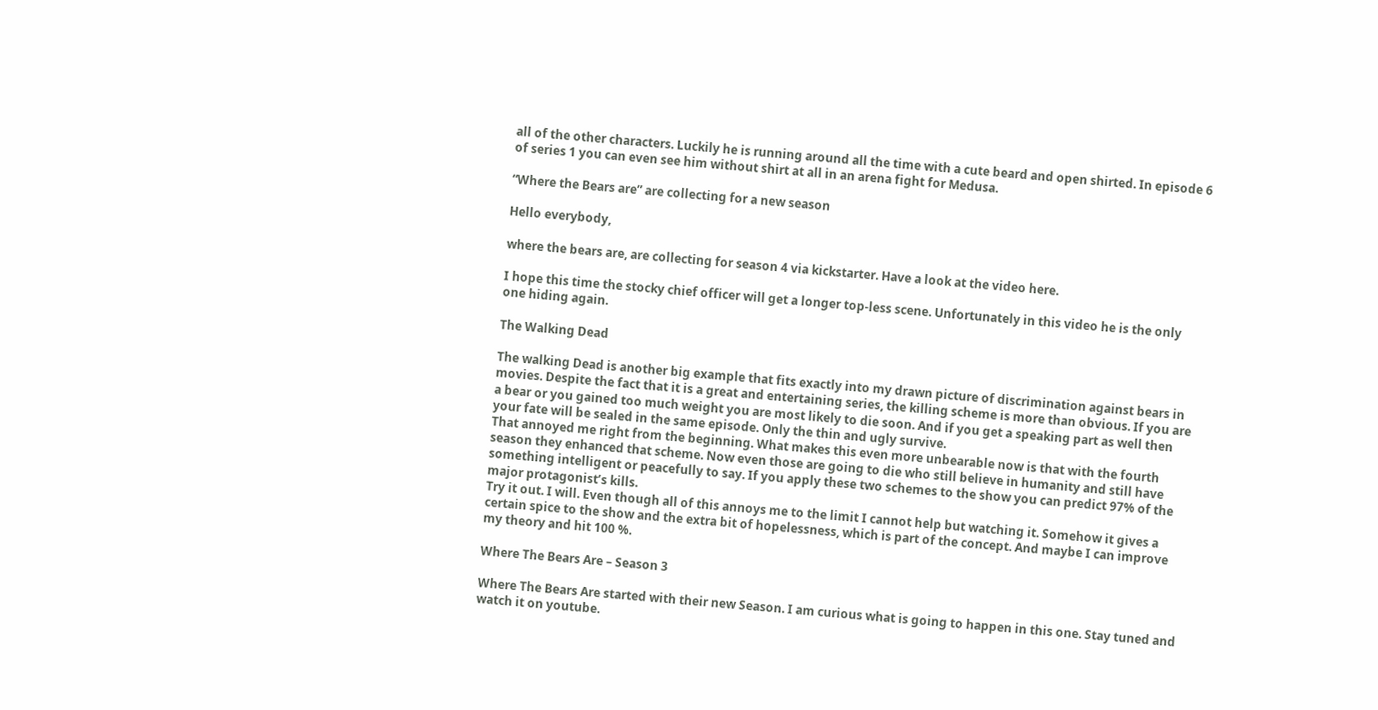all of the other characters. Luckily he is running around all the time with a cute beard and open shirted. In episode 6 of series 1 you can even see him without shirt at all in an arena fight for Medusa.

“Where the Bears are” are collecting for a new season

Hello everybody,

where the bears are, are collecting for season 4 via kickstarter. Have a look at the video here.

I hope this time the stocky chief officer will get a longer top-less scene. Unfortunately in this video he is the only one hiding again.

The Walking Dead

The walking Dead is another big example that fits exactly into my drawn picture of discrimination against bears in movies. Despite the fact that it is a great and entertaining series, the killing scheme is more than obvious. If you are a bear or you gained too much weight you are most likely to die soon. And if you get a speaking part as well then your fate will be sealed in the same episode. Only the thin and ugly survive.
That annoyed me right from the beginning. What makes this even more unbearable now is that with the fourth season they enhanced that scheme. Now even those are going to die who still believe in humanity and still have something intelligent or peacefully to say. If you apply these two schemes to the show you can predict 97% of the major protagonist’s kills.
Try it out. I will. Even though all of this annoys me to the limit I cannot help but watching it. Somehow it gives a certain spice to the show and the extra bit of hopelessness, which is part of the concept. And maybe I can improve my theory and hit 100 %.

Where The Bears Are – Season 3

Where The Bears Are started with their new Season. I am curious what is going to happen in this one. Stay tuned and watch it on youtube.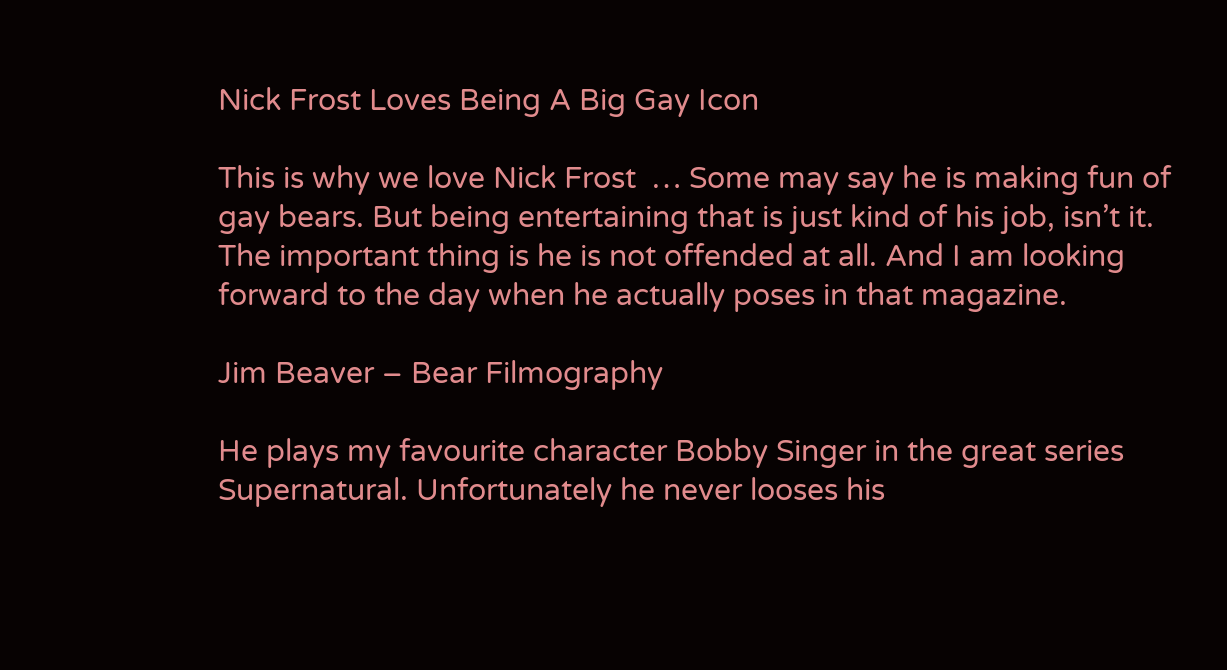Nick Frost Loves Being A Big Gay Icon

This is why we love Nick Frost  … Some may say he is making fun of gay bears. But being entertaining that is just kind of his job, isn’t it. The important thing is he is not offended at all. And I am looking forward to the day when he actually poses in that magazine.

Jim Beaver – Bear Filmography

He plays my favourite character Bobby Singer in the great series Supernatural. Unfortunately he never looses his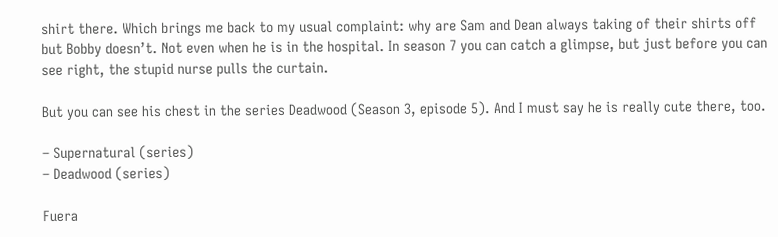shirt there. Which brings me back to my usual complaint: why are Sam and Dean always taking of their shirts off but Bobby doesn’t. Not even when he is in the hospital. In season 7 you can catch a glimpse, but just before you can see right, the stupid nurse pulls the curtain.

But you can see his chest in the series Deadwood (Season 3, episode 5). And I must say he is really cute there, too.

– Supernatural (series)
– Deadwood (series)

Fuera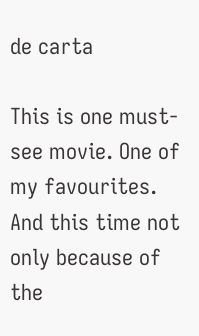de carta

This is one must-see movie. One of my favourites. And this time not only because of the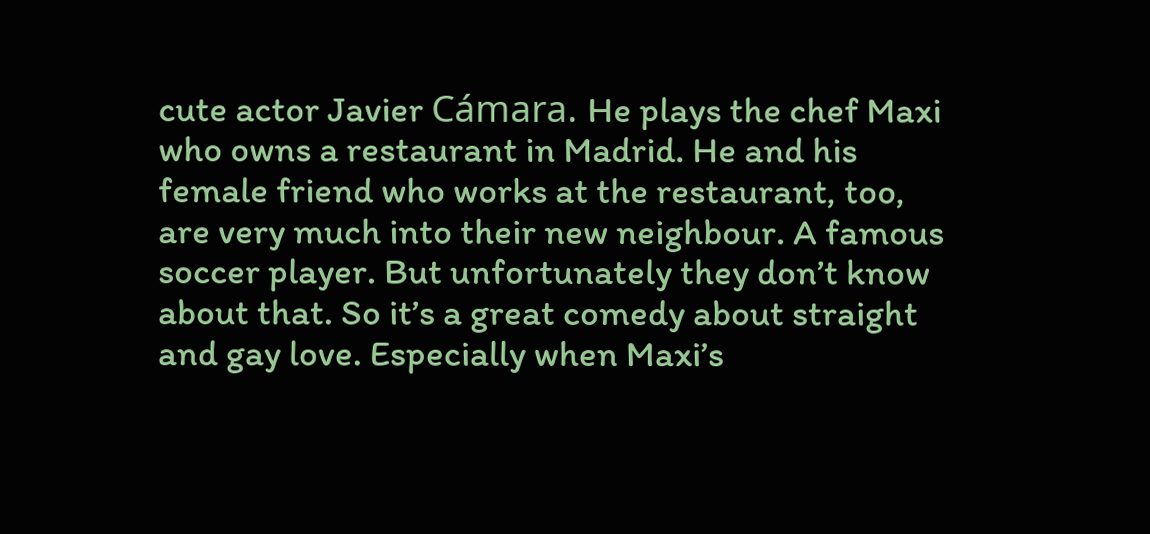cute actor Javier Cámara. He plays the chef Maxi who owns a restaurant in Madrid. He and his female friend who works at the restaurant, too, are very much into their new neighbour. A famous soccer player. But unfortunately they don’t know about that. So it’s a great comedy about straight and gay love. Especially when Maxi’s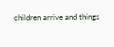children arrive and things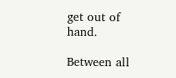get out of hand.

Between all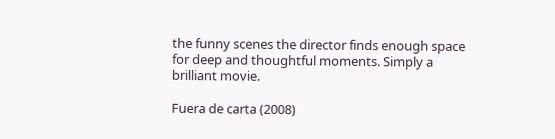the funny scenes the director finds enough space for deep and thoughtful moments. Simply a brilliant movie.

Fuera de carta (2008)